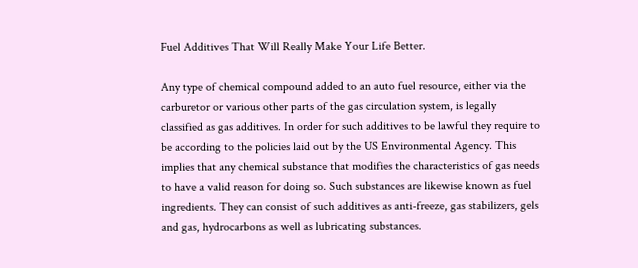Fuel Additives That Will Really Make Your Life Better.

Any type of chemical compound added to an auto fuel resource, either via the carburetor or various other parts of the gas circulation system, is legally classified as gas additives. In order for such additives to be lawful they require to be according to the policies laid out by the US Environmental Agency. This implies that any chemical substance that modifies the characteristics of gas needs to have a valid reason for doing so. Such substances are likewise known as fuel ingredients. They can consist of such additives as anti-freeze, gas stabilizers, gels and gas, hydrocarbons as well as lubricating substances.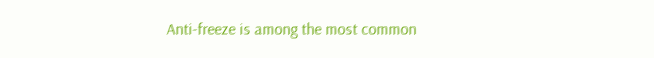Anti-freeze is among the most common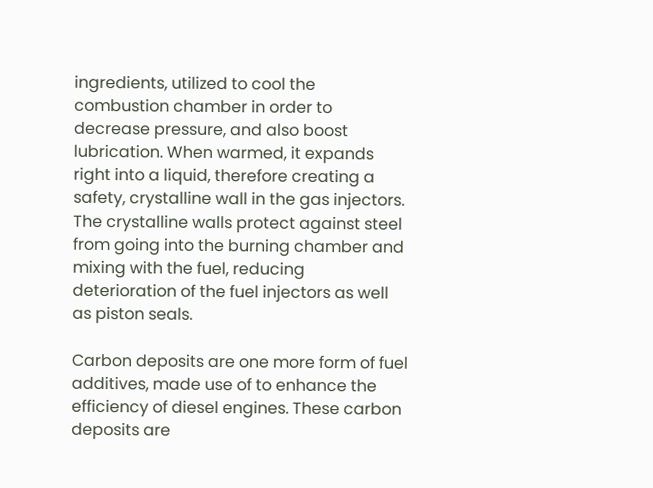ingredients, utilized to cool the combustion chamber in order to decrease pressure, and also boost lubrication. When warmed, it expands right into a liquid, therefore creating a safety, crystalline wall in the gas injectors. The crystalline walls protect against steel from going into the burning chamber and mixing with the fuel, reducing deterioration of the fuel injectors as well as piston seals.

Carbon deposits are one more form of fuel additives, made use of to enhance the efficiency of diesel engines. These carbon deposits are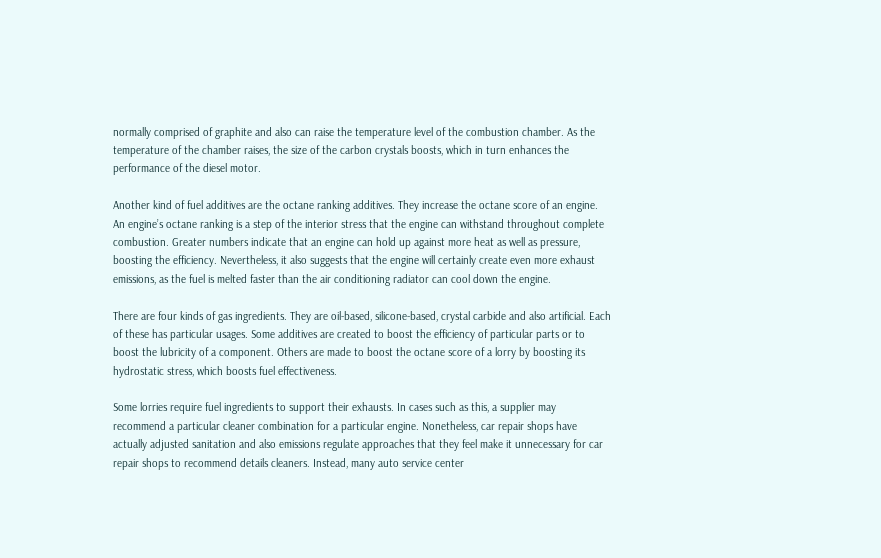normally comprised of graphite and also can raise the temperature level of the combustion chamber. As the temperature of the chamber raises, the size of the carbon crystals boosts, which in turn enhances the performance of the diesel motor.

Another kind of fuel additives are the octane ranking additives. They increase the octane score of an engine. An engine’s octane ranking is a step of the interior stress that the engine can withstand throughout complete combustion. Greater numbers indicate that an engine can hold up against more heat as well as pressure, boosting the efficiency. Nevertheless, it also suggests that the engine will certainly create even more exhaust emissions, as the fuel is melted faster than the air conditioning radiator can cool down the engine.

There are four kinds of gas ingredients. They are oil-based, silicone-based, crystal carbide and also artificial. Each of these has particular usages. Some additives are created to boost the efficiency of particular parts or to boost the lubricity of a component. Others are made to boost the octane score of a lorry by boosting its hydrostatic stress, which boosts fuel effectiveness.

Some lorries require fuel ingredients to support their exhausts. In cases such as this, a supplier may recommend a particular cleaner combination for a particular engine. Nonetheless, car repair shops have actually adjusted sanitation and also emissions regulate approaches that they feel make it unnecessary for car repair shops to recommend details cleaners. Instead, many auto service center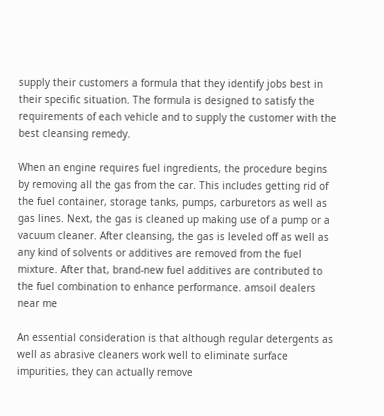supply their customers a formula that they identify jobs best in their specific situation. The formula is designed to satisfy the requirements of each vehicle and to supply the customer with the best cleansing remedy.

When an engine requires fuel ingredients, the procedure begins by removing all the gas from the car. This includes getting rid of the fuel container, storage tanks, pumps, carburetors as well as gas lines. Next, the gas is cleaned up making use of a pump or a vacuum cleaner. After cleansing, the gas is leveled off as well as any kind of solvents or additives are removed from the fuel mixture. After that, brand-new fuel additives are contributed to the fuel combination to enhance performance. amsoil dealers near me

An essential consideration is that although regular detergents as well as abrasive cleaners work well to eliminate surface impurities, they can actually remove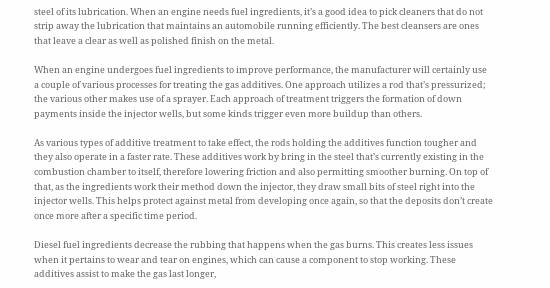steel of its lubrication. When an engine needs fuel ingredients, it’s a good idea to pick cleaners that do not strip away the lubrication that maintains an automobile running efficiently. The best cleansers are ones that leave a clear as well as polished finish on the metal.

When an engine undergoes fuel ingredients to improve performance, the manufacturer will certainly use a couple of various processes for treating the gas additives. One approach utilizes a rod that’s pressurized; the various other makes use of a sprayer. Each approach of treatment triggers the formation of down payments inside the injector wells, but some kinds trigger even more buildup than others.

As various types of additive treatment to take effect, the rods holding the additives function tougher and they also operate in a faster rate. These additives work by bring in the steel that’s currently existing in the combustion chamber to itself, therefore lowering friction and also permitting smoother burning. On top of that, as the ingredients work their method down the injector, they draw small bits of steel right into the injector wells. This helps protect against metal from developing once again, so that the deposits don’t create once more after a specific time period.

Diesel fuel ingredients decrease the rubbing that happens when the gas burns. This creates less issues when it pertains to wear and tear on engines, which can cause a component to stop working. These additives assist to make the gas last longer,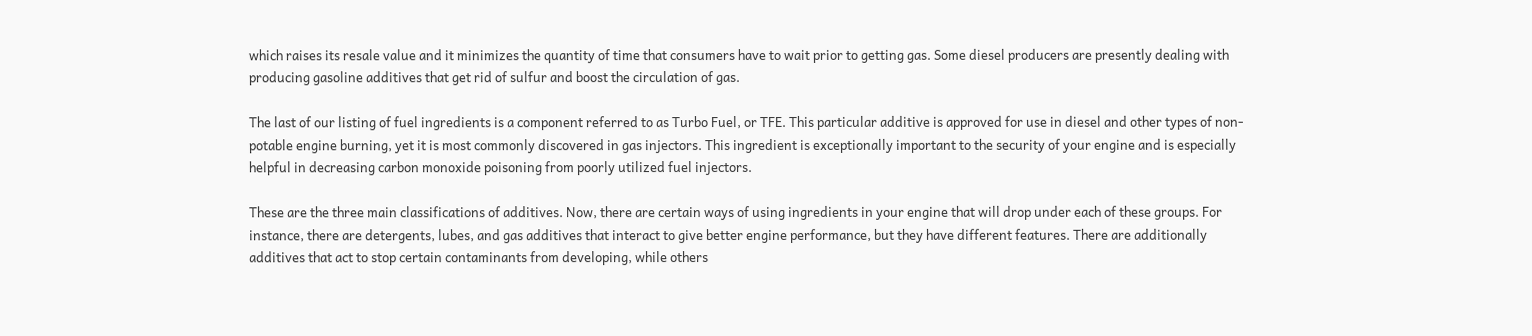which raises its resale value and it minimizes the quantity of time that consumers have to wait prior to getting gas. Some diesel producers are presently dealing with producing gasoline additives that get rid of sulfur and boost the circulation of gas.

The last of our listing of fuel ingredients is a component referred to as Turbo Fuel, or TFE. This particular additive is approved for use in diesel and other types of non-potable engine burning, yet it is most commonly discovered in gas injectors. This ingredient is exceptionally important to the security of your engine and is especially helpful in decreasing carbon monoxide poisoning from poorly utilized fuel injectors.

These are the three main classifications of additives. Now, there are certain ways of using ingredients in your engine that will drop under each of these groups. For instance, there are detergents, lubes, and gas additives that interact to give better engine performance, but they have different features. There are additionally additives that act to stop certain contaminants from developing, while others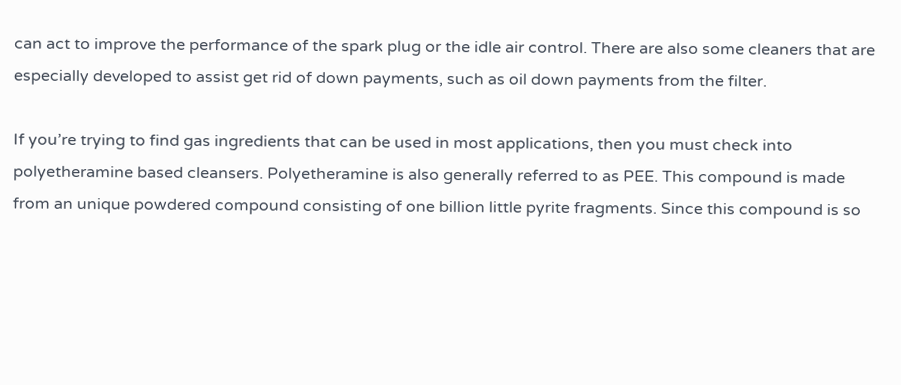can act to improve the performance of the spark plug or the idle air control. There are also some cleaners that are especially developed to assist get rid of down payments, such as oil down payments from the filter.

If you’re trying to find gas ingredients that can be used in most applications, then you must check into polyetheramine based cleansers. Polyetheramine is also generally referred to as PEE. This compound is made from an unique powdered compound consisting of one billion little pyrite fragments. Since this compound is so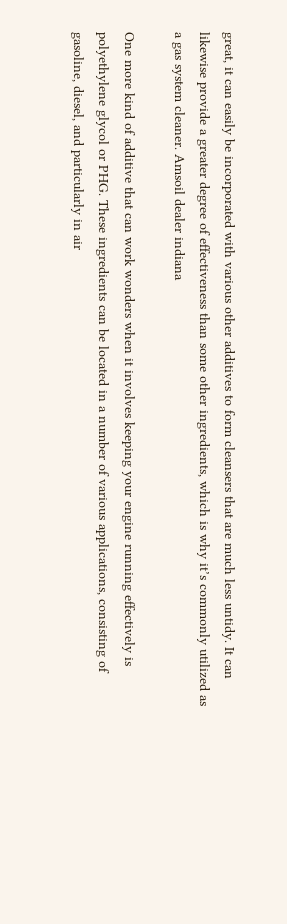great, it can easily be incorporated with various other additives to form cleansers that are much less untidy. It can likewise provide a greater degree of effectiveness than some other ingredients, which is why it’s commonly utilized as a gas system cleaner. Amsoil dealer indiana

One more kind of additive that can work wonders when it involves keeping your engine running effectively is polyethylene glycol or PHG. These ingredients can be located in a number of various applications, consisting of gasoline, diesel, and particularly in air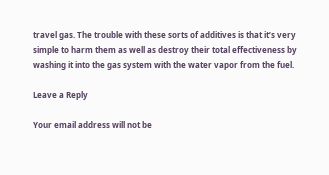travel gas. The trouble with these sorts of additives is that it’s very simple to harm them as well as destroy their total effectiveness by washing it into the gas system with the water vapor from the fuel.

Leave a Reply

Your email address will not be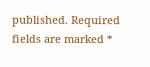published. Required fields are marked *